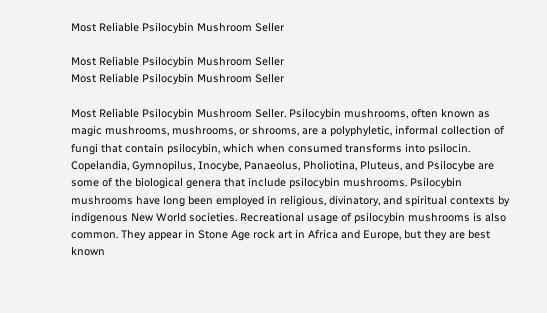Most Reliable Psilocybin Mushroom Seller

Most Reliable Psilocybin Mushroom Seller
Most Reliable Psilocybin Mushroom Seller

Most Reliable Psilocybin Mushroom Seller. Psilocybin mushrooms, often known as magic mushrooms, mushrooms, or shrooms, are a polyphyletic, informal collection of fungi that contain psilocybin, which when consumed transforms into psilocin. Copelandia, Gymnopilus, Inocybe, Panaeolus, Pholiotina, Pluteus, and Psilocybe are some of the biological genera that include psilocybin mushrooms. Psilocybin mushrooms have long been employed in religious, divinatory, and spiritual contexts by indigenous New World societies. Recreational usage of psilocybin mushrooms is also common. They appear in Stone Age rock art in Africa and Europe, but they are best known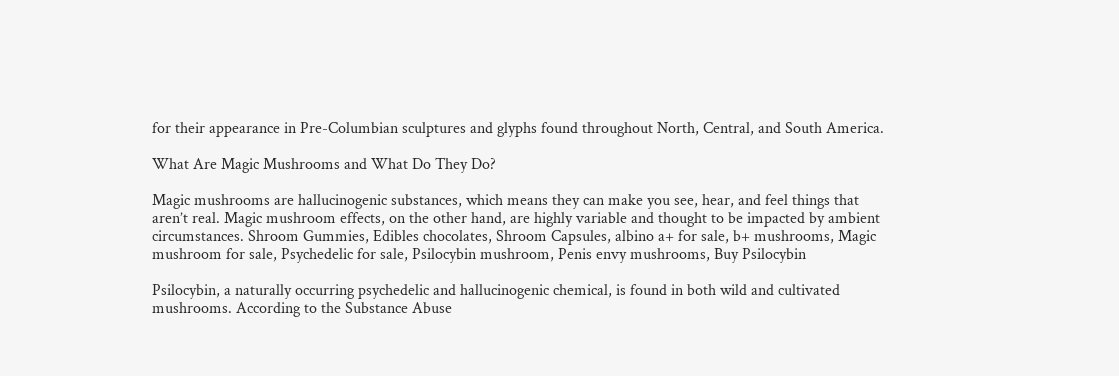for their appearance in Pre-Columbian sculptures and glyphs found throughout North, Central, and South America.

What Are Magic Mushrooms and What Do They Do?

Magic mushrooms are hallucinogenic substances, which means they can make you see, hear, and feel things that aren’t real. Magic mushroom effects, on the other hand, are highly variable and thought to be impacted by ambient circumstances. Shroom Gummies, Edibles chocolates, Shroom Capsules, albino a+ for sale, b+ mushrooms, Magic mushroom for sale, Psychedelic for sale, Psilocybin mushroom, Penis envy mushrooms, Buy Psilocybin

Psilocybin, a naturally occurring psychedelic and hallucinogenic chemical, is found in both wild and cultivated mushrooms. According to the Substance Abuse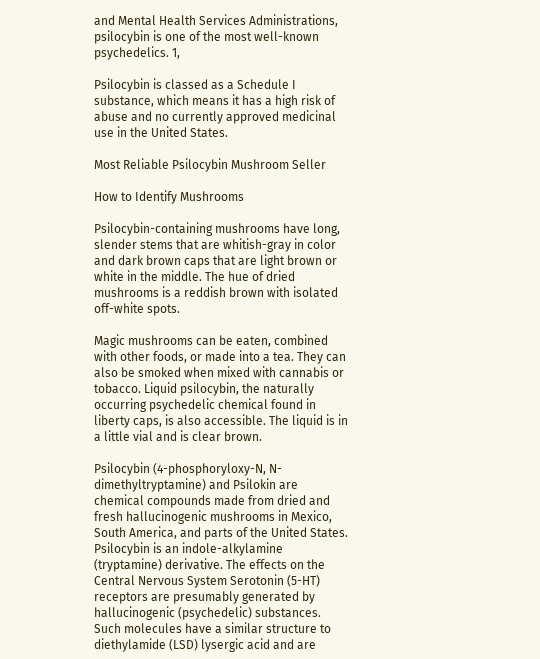and Mental Health Services Administrations, psilocybin is one of the most well-known psychedelics. 1,

Psilocybin is classed as a Schedule I substance, which means it has a high risk of abuse and no currently approved medicinal use in the United States.

Most Reliable Psilocybin Mushroom Seller

How to Identify Mushrooms

Psilocybin-containing mushrooms have long, slender stems that are whitish-gray in color and dark brown caps that are light brown or white in the middle. The hue of dried mushrooms is a reddish brown with isolated off-white spots.

Magic mushrooms can be eaten, combined with other foods, or made into a tea. They can also be smoked when mixed with cannabis or tobacco. Liquid psilocybin, the naturally occurring psychedelic chemical found in liberty caps, is also accessible. The liquid is in a little vial and is clear brown.

Psilocybin (4-phosphoryloxy-N, N-dimethyltryptamine) and Psilokin are chemical compounds made from dried and fresh hallucinogenic mushrooms in Mexico, South America, and parts of the United States. Psilocybin is an indole-alkylamine (tryptamine) derivative. The effects on the Central Nervous System Serotonin (5-HT) receptors are presumably generated by hallucinogenic (psychedelic) substances. Such molecules have a similar structure to diethylamide (LSD) lysergic acid and are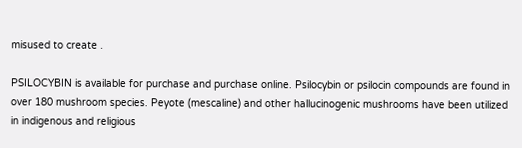misused to create .

PSILOCYBIN is available for purchase and purchase online. Psilocybin or psilocin compounds are found in over 180 mushroom species. Peyote (mescaline) and other hallucinogenic mushrooms have been utilized in indigenous and religious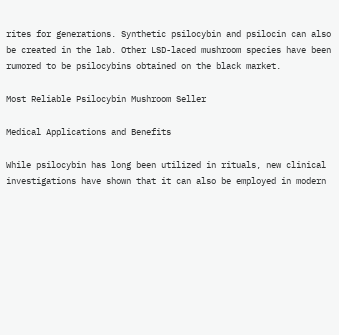rites for generations. Synthetic psilocybin and psilocin can also be created in the lab. Other LSD-laced mushroom species have been rumored to be psilocybins obtained on the black market.

Most Reliable Psilocybin Mushroom Seller

Medical Applications and Benefits

While psilocybin has long been utilized in rituals, new clinical investigations have shown that it can also be employed in modern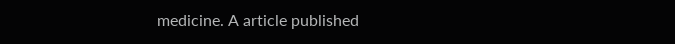medicine. A article published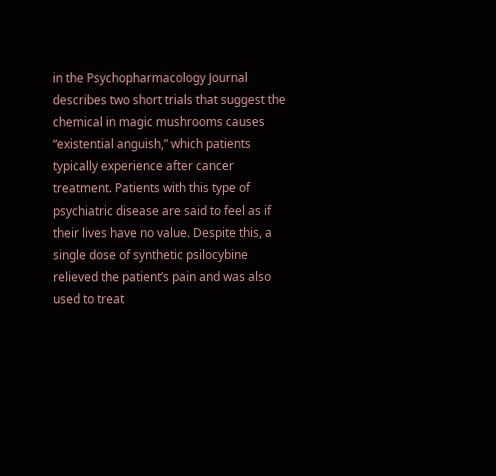in the Psychopharmacology Journal describes two short trials that suggest the chemical in magic mushrooms causes “existential anguish,” which patients typically experience after cancer treatment. Patients with this type of psychiatric disease are said to feel as if their lives have no value. Despite this, a single dose of synthetic psilocybine relieved the patient’s pain and was also used to treat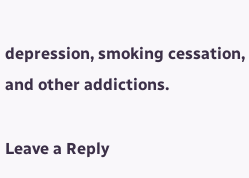depression, smoking cessation, and other addictions.

Leave a Reply